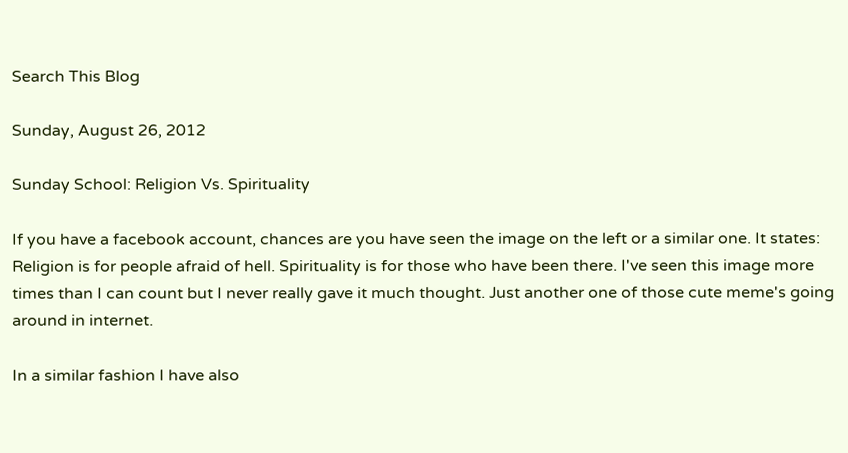Search This Blog

Sunday, August 26, 2012

Sunday School: Religion Vs. Spirituality

If you have a facebook account, chances are you have seen the image on the left or a similar one. It states: Religion is for people afraid of hell. Spirituality is for those who have been there. I've seen this image more times than I can count but I never really gave it much thought. Just another one of those cute meme's going around in internet.

In a similar fashion I have also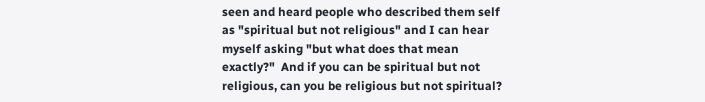seen and heard people who described them self as "spiritual but not religious" and I can hear myself asking "but what does that mean exactly?"  And if you can be spiritual but not religious, can you be religious but not spiritual?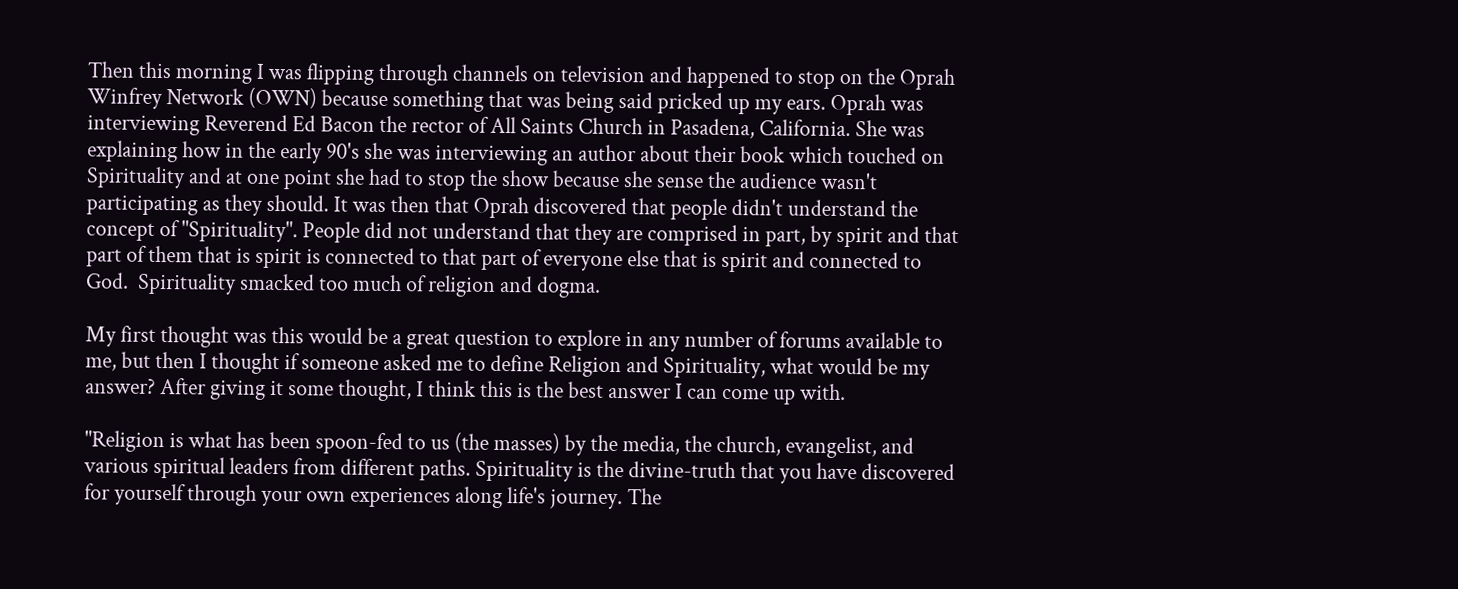Then this morning I was flipping through channels on television and happened to stop on the Oprah Winfrey Network (OWN) because something that was being said pricked up my ears. Oprah was interviewing Reverend Ed Bacon the rector of All Saints Church in Pasadena, California. She was explaining how in the early 90's she was interviewing an author about their book which touched on Spirituality and at one point she had to stop the show because she sense the audience wasn't participating as they should. It was then that Oprah discovered that people didn't understand the concept of "Spirituality". People did not understand that they are comprised in part, by spirit and that part of them that is spirit is connected to that part of everyone else that is spirit and connected to God.  Spirituality smacked too much of religion and dogma.

My first thought was this would be a great question to explore in any number of forums available to me, but then I thought if someone asked me to define Religion and Spirituality, what would be my answer? After giving it some thought, I think this is the best answer I can come up with.

"Religion is what has been spoon-fed to us (the masses) by the media, the church, evangelist, and various spiritual leaders from different paths. Spirituality is the divine-truth that you have discovered for yourself through your own experiences along life's journey. The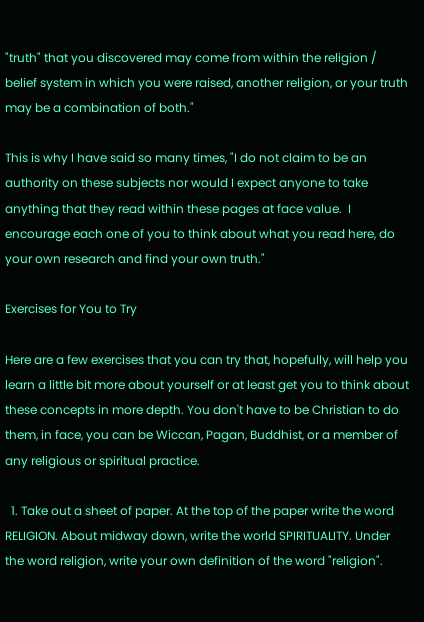"truth" that you discovered may come from within the religion / belief system in which you were raised, another religion, or your truth may be a combination of both."

This is why I have said so many times, "I do not claim to be an authority on these subjects nor would I expect anyone to take anything that they read within these pages at face value.  I encourage each one of you to think about what you read here, do your own research and find your own truth."

Exercises for You to Try

Here are a few exercises that you can try that, hopefully, will help you learn a little bit more about yourself or at least get you to think about these concepts in more depth. You don't have to be Christian to do them, in face, you can be Wiccan, Pagan, Buddhist, or a member of any religious or spiritual practice.

  1. Take out a sheet of paper. At the top of the paper write the word RELIGION. About midway down, write the world SPIRITUALITY. Under the word religion, write your own definition of the word "religion".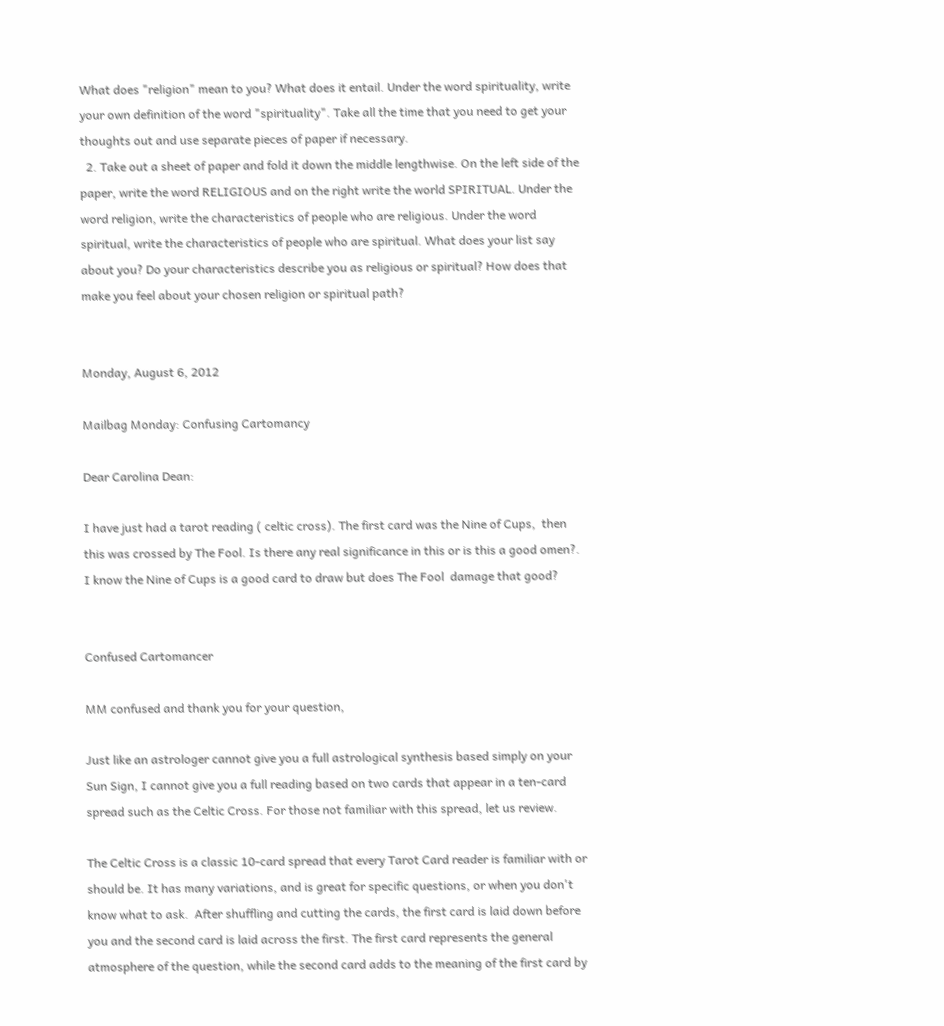What does "religion" mean to you? What does it entail. Under the word spirituality, write your own definition of the word "spirituality". Take all the time that you need to get your thoughts out and use separate pieces of paper if necessary.
  2. Take out a sheet of paper and fold it down the middle lengthwise. On the left side of the paper, write the word RELIGIOUS and on the right write the world SPIRITUAL. Under the word religion, write the characteristics of people who are religious. Under the word spiritual, write the characteristics of people who are spiritual. What does your list say about you? Do your characteristics describe you as religious or spiritual? How does that make you feel about your chosen religion or spiritual path?


Monday, August 6, 2012

Mailbag Monday: Confusing Cartomancy

Dear Carolina Dean:

I have just had a tarot reading ( celtic cross). The first card was the Nine of Cups,  then this was crossed by The Fool. Is there any real significance in this or is this a good omen?. I know the Nine of Cups is a good card to draw but does The Fool  damage that good?


Confused Cartomancer

MM confused and thank you for your question,

Just like an astrologer cannot give you a full astrological synthesis based simply on your Sun Sign, I cannot give you a full reading based on two cards that appear in a ten-card spread such as the Celtic Cross. For those not familiar with this spread, let us review.

The Celtic Cross is a classic 10-card spread that every Tarot Card reader is familiar with or should be. It has many variations, and is great for specific questions, or when you don't know what to ask.  After shuffling and cutting the cards, the first card is laid down before you and the second card is laid across the first. The first card represents the general atmosphere of the question, while the second card adds to the meaning of the first card by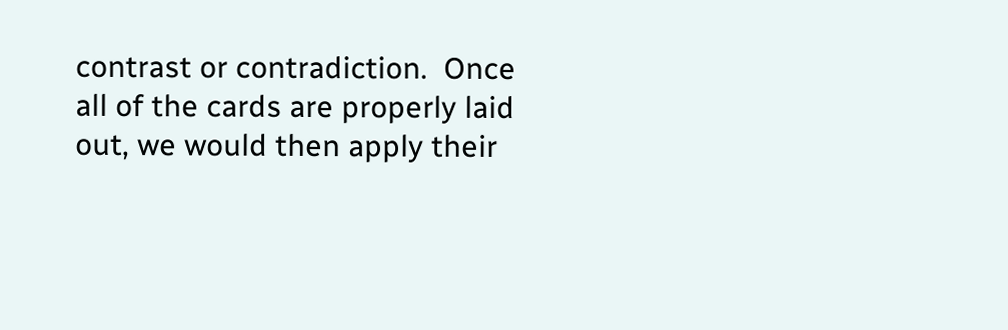contrast or contradiction.  Once all of the cards are properly laid out, we would then apply their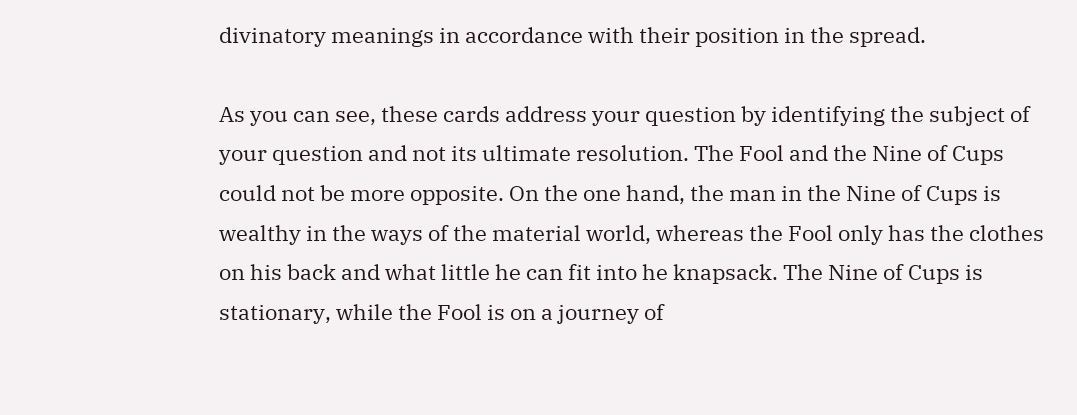divinatory meanings in accordance with their position in the spread.

As you can see, these cards address your question by identifying the subject of your question and not its ultimate resolution. The Fool and the Nine of Cups could not be more opposite. On the one hand, the man in the Nine of Cups is wealthy in the ways of the material world, whereas the Fool only has the clothes on his back and what little he can fit into he knapsack. The Nine of Cups is stationary, while the Fool is on a journey of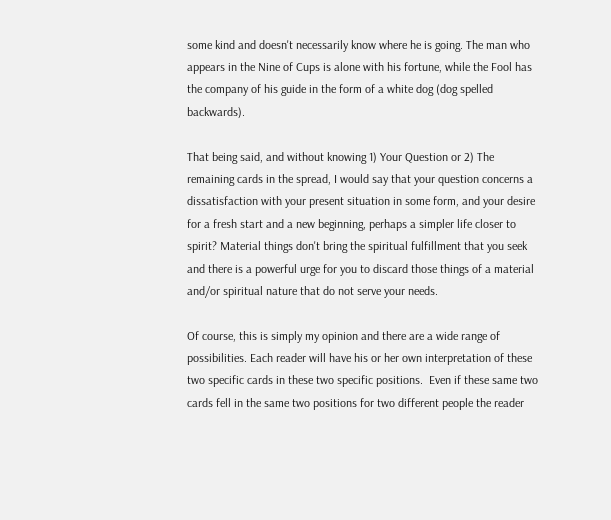some kind and doesn't necessarily know where he is going. The man who appears in the Nine of Cups is alone with his fortune, while the Fool has the company of his guide in the form of a white dog (dog spelled backwards).

That being said, and without knowing 1) Your Question or 2) The remaining cards in the spread, I would say that your question concerns a dissatisfaction with your present situation in some form, and your desire for a fresh start and a new beginning, perhaps a simpler life closer to spirit? Material things don't bring the spiritual fulfillment that you seek and there is a powerful urge for you to discard those things of a material and/or spiritual nature that do not serve your needs.

Of course, this is simply my opinion and there are a wide range of possibilities. Each reader will have his or her own interpretation of these two specific cards in these two specific positions.  Even if these same two cards fell in the same two positions for two different people the reader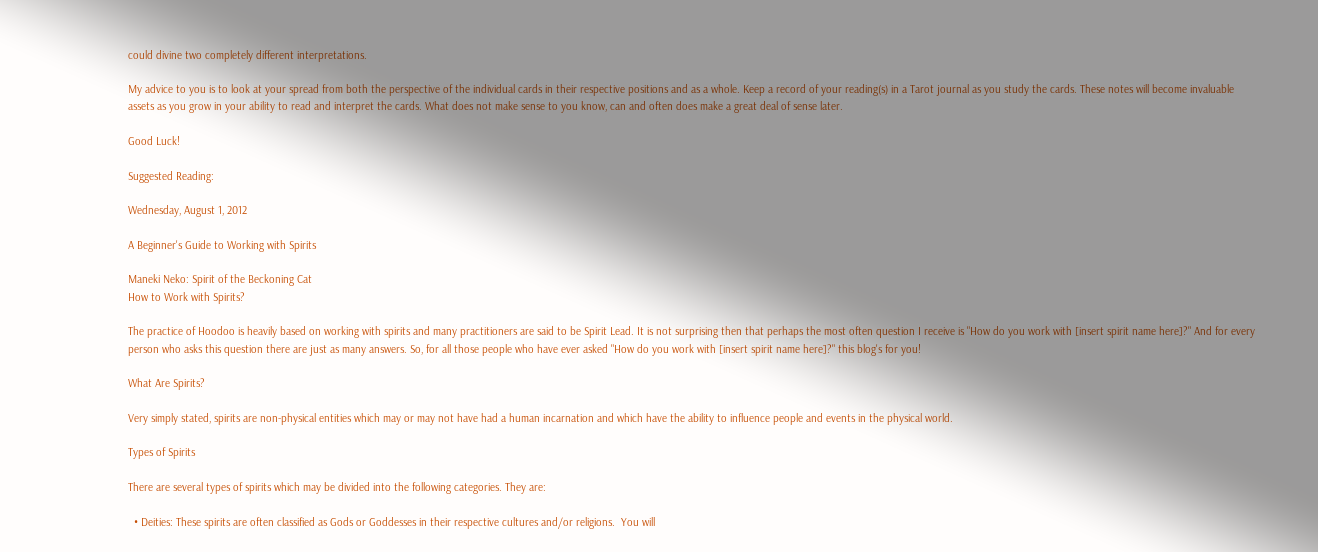could divine two completely different interpretations.

My advice to you is to look at your spread from both the perspective of the individual cards in their respective positions and as a whole. Keep a record of your reading(s) in a Tarot journal as you study the cards. These notes will become invaluable assets as you grow in your ability to read and interpret the cards. What does not make sense to you know, can and often does make a great deal of sense later.

Good Luck!

Suggested Reading:

Wednesday, August 1, 2012

A Beginner's Guide to Working with Spirits

Maneki Neko: Spirit of the Beckoning Cat
How to Work with Spirits?

The practice of Hoodoo is heavily based on working with spirits and many practitioners are said to be Spirit Lead. It is not surprising then that perhaps the most often question I receive is "How do you work with [insert spirit name here]?" And for every person who asks this question there are just as many answers. So, for all those people who have ever asked "How do you work with [insert spirit name here]?" this blog's for you!

What Are Spirits?

Very simply stated, spirits are non-physical entities which may or may not have had a human incarnation and which have the ability to influence people and events in the physical world.

Types of Spirits

There are several types of spirits which may be divided into the following categories. They are:

  • Deities: These spirits are often classified as Gods or Goddesses in their respective cultures and/or religions.  You will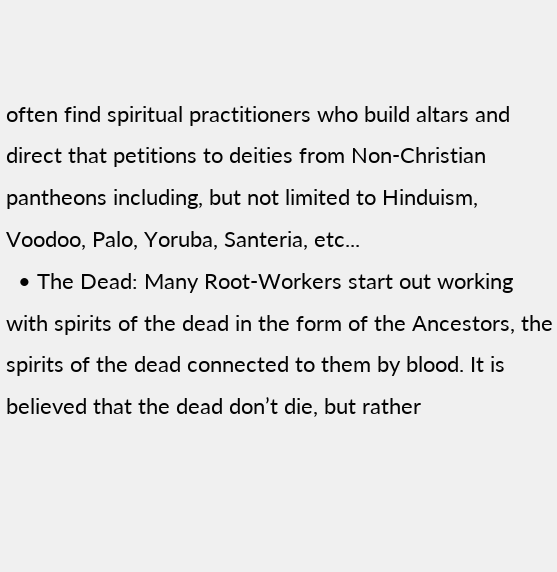often find spiritual practitioners who build altars and direct that petitions to deities from Non-Christian pantheons including, but not limited to Hinduism, Voodoo, Palo, Yoruba, Santeria, etc...
  • The Dead: Many Root-Workers start out working with spirits of the dead in the form of the Ancestors, the spirits of the dead connected to them by blood. It is believed that the dead don’t die, but rather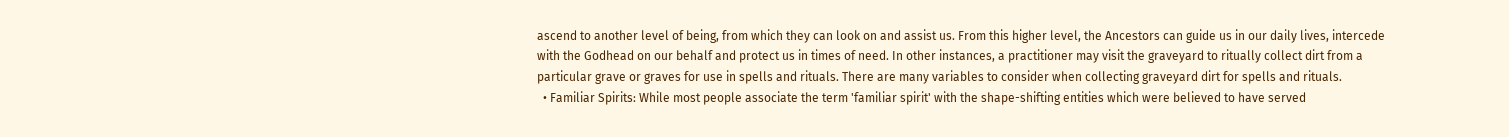ascend to another level of being, from which they can look on and assist us. From this higher level, the Ancestors can guide us in our daily lives, intercede with the Godhead on our behalf and protect us in times of need. In other instances, a practitioner may visit the graveyard to ritually collect dirt from a particular grave or graves for use in spells and rituals. There are many variables to consider when collecting graveyard dirt for spells and rituals.
  • Familiar Spirits: While most people associate the term 'familiar spirit' with the shape-shifting entities which were believed to have served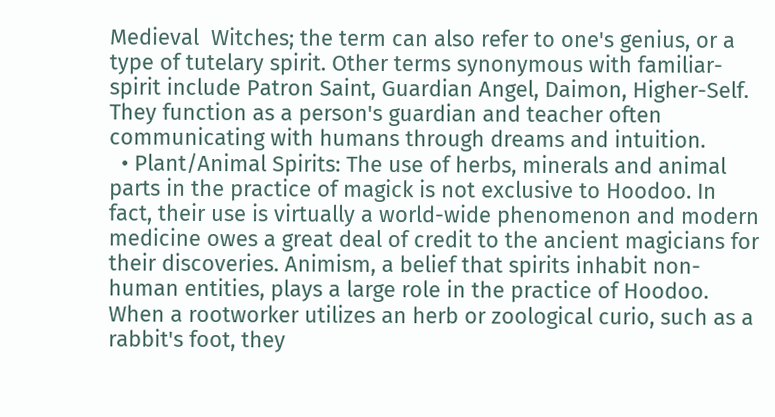Medieval  Witches; the term can also refer to one's genius, or a type of tutelary spirit. Other terms synonymous with familiar-spirit include Patron Saint, Guardian Angel, Daimon, Higher-Self. They function as a person's guardian and teacher often communicating with humans through dreams and intuition.
  • Plant/Animal Spirits: The use of herbs, minerals and animal parts in the practice of magick is not exclusive to Hoodoo. In fact, their use is virtually a world-wide phenomenon and modern medicine owes a great deal of credit to the ancient magicians for their discoveries. Animism, a belief that spirits inhabit non-human entities, plays a large role in the practice of Hoodoo. When a rootworker utilizes an herb or zoological curio, such as a rabbit's foot, they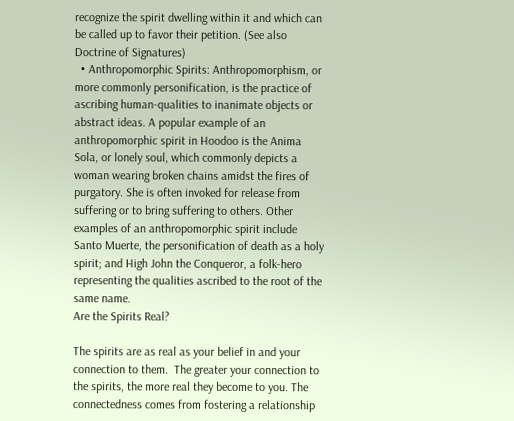recognize the spirit dwelling within it and which can be called up to favor their petition. (See also Doctrine of Signatures)
  • Anthropomorphic Spirits: Anthropomorphism, or more commonly personification, is the practice of ascribing human-qualities to inanimate objects or abstract ideas. A popular example of an anthropomorphic spirit in Hoodoo is the Anima Sola, or lonely soul, which commonly depicts a woman wearing broken chains amidst the fires of purgatory. She is often invoked for release from suffering or to bring suffering to others. Other examples of an anthropomorphic spirit include Santo Muerte, the personification of death as a holy spirit; and High John the Conqueror, a folk-hero representing the qualities ascribed to the root of the same name.
Are the Spirits Real?

The spirits are as real as your belief in and your connection to them.  The greater your connection to the spirits, the more real they become to you. The connectedness comes from fostering a relationship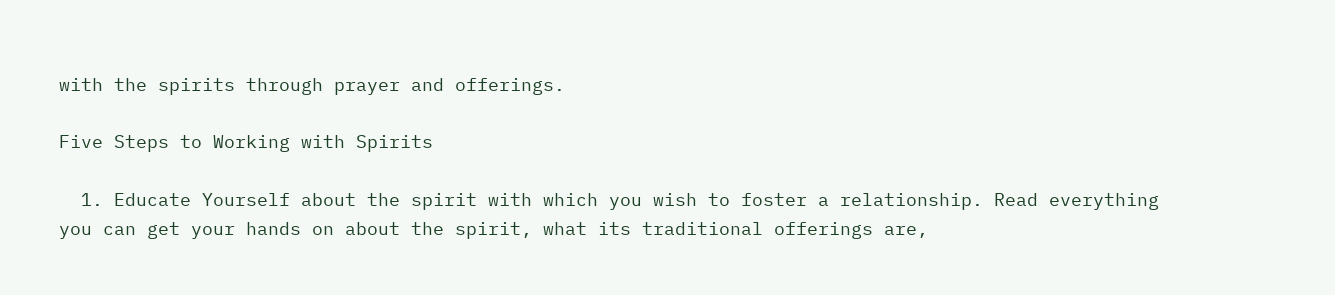with the spirits through prayer and offerings.

Five Steps to Working with Spirits

  1. Educate Yourself about the spirit with which you wish to foster a relationship. Read everything you can get your hands on about the spirit, what its traditional offerings are,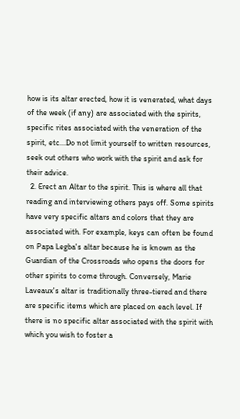how is its altar erected, how it is venerated, what days of the week (if any) are associated with the spirits, specific rites associated with the veneration of the spirit, etc...Do not limit yourself to written resources, seek out others who work with the spirit and ask for their advice.
  2. Erect an Altar to the spirit. This is where all that reading and interviewing others pays off. Some spirits have very specific altars and colors that they are associated with. For example, keys can often be found on Papa Legba's altar because he is known as the Guardian of the Crossroads who opens the doors for other spirits to come through. Conversely, Marie Laveaux's altar is traditionally three-tiered and there are specific items which are placed on each level. If there is no specific altar associated with the spirit with which you wish to foster a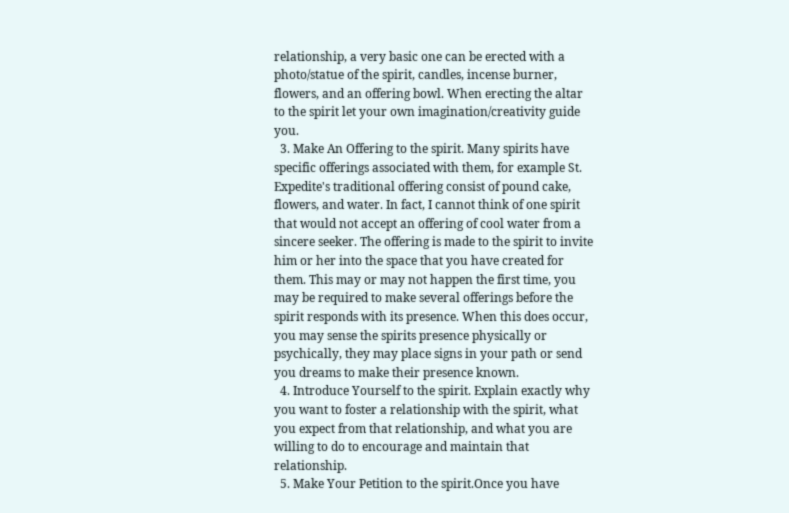relationship, a very basic one can be erected with a photo/statue of the spirit, candles, incense burner, flowers, and an offering bowl. When erecting the altar to the spirit let your own imagination/creativity guide you.
  3. Make An Offering to the spirit. Many spirits have specific offerings associated with them, for example St. Expedite's traditional offering consist of pound cake, flowers, and water. In fact, I cannot think of one spirit that would not accept an offering of cool water from a sincere seeker. The offering is made to the spirit to invite him or her into the space that you have created for them. This may or may not happen the first time, you may be required to make several offerings before the spirit responds with its presence. When this does occur, you may sense the spirits presence physically or psychically, they may place signs in your path or send you dreams to make their presence known.
  4. Introduce Yourself to the spirit. Explain exactly why you want to foster a relationship with the spirit, what you expect from that relationship, and what you are willing to do to encourage and maintain that relationship.
  5. Make Your Petition to the spirit.Once you have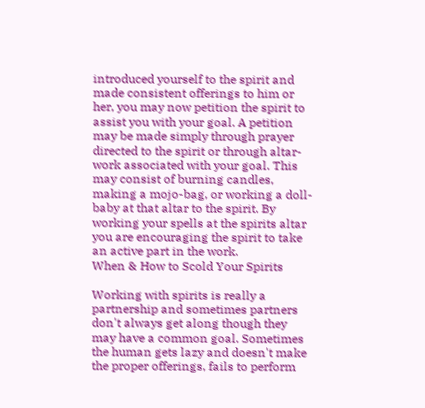introduced yourself to the spirit and made consistent offerings to him or her, you may now petition the spirit to assist you with your goal. A petition may be made simply through prayer directed to the spirit or through altar-work associated with your goal. This may consist of burning candles, making a mojo-bag, or working a doll-baby at that altar to the spirit. By working your spells at the spirits altar you are encouraging the spirit to take an active part in the work.
When & How to Scold Your Spirits

Working with spirits is really a partnership and sometimes partners don't always get along though they may have a common goal. Sometimes the human gets lazy and doesn't make the proper offerings, fails to perform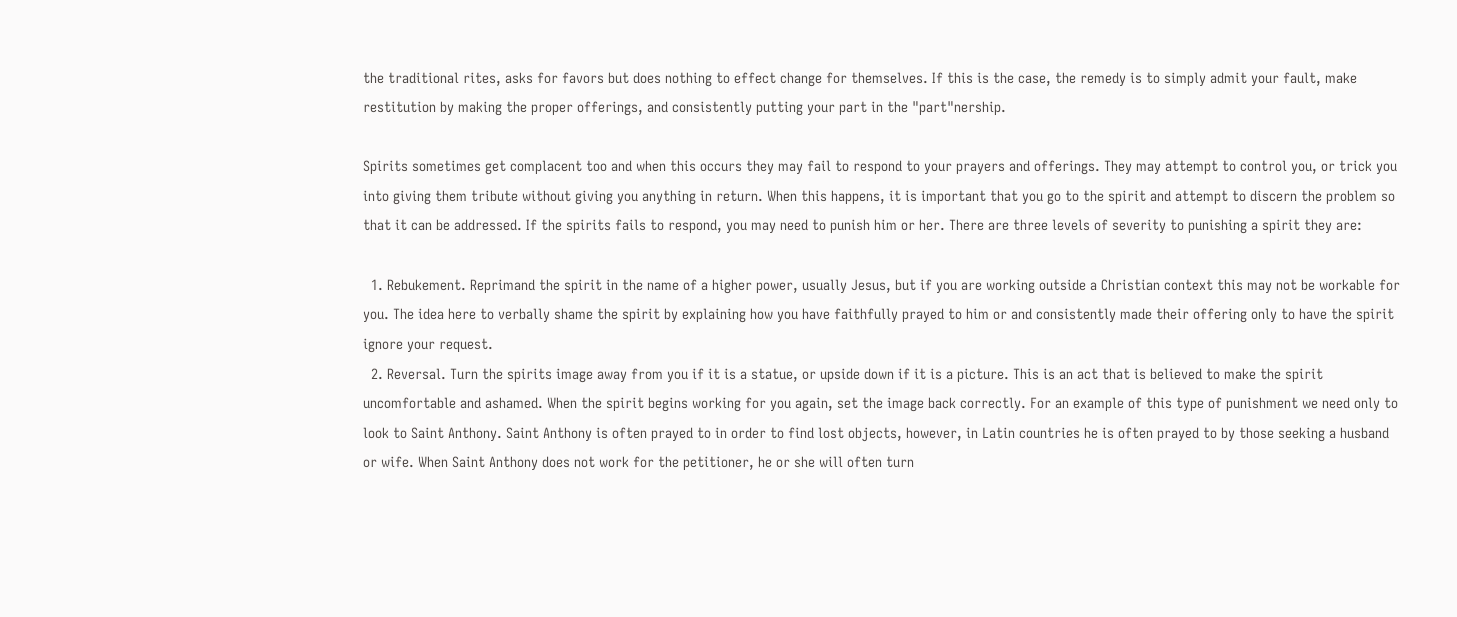the traditional rites, asks for favors but does nothing to effect change for themselves. If this is the case, the remedy is to simply admit your fault, make restitution by making the proper offerings, and consistently putting your part in the "part"nership.

Spirits sometimes get complacent too and when this occurs they may fail to respond to your prayers and offerings. They may attempt to control you, or trick you into giving them tribute without giving you anything in return. When this happens, it is important that you go to the spirit and attempt to discern the problem so that it can be addressed. If the spirits fails to respond, you may need to punish him or her. There are three levels of severity to punishing a spirit they are:

  1. Rebukement. Reprimand the spirit in the name of a higher power, usually Jesus, but if you are working outside a Christian context this may not be workable for you. The idea here to verbally shame the spirit by explaining how you have faithfully prayed to him or and consistently made their offering only to have the spirit ignore your request.
  2. Reversal. Turn the spirits image away from you if it is a statue, or upside down if it is a picture. This is an act that is believed to make the spirit uncomfortable and ashamed. When the spirit begins working for you again, set the image back correctly. For an example of this type of punishment we need only to look to Saint Anthony. Saint Anthony is often prayed to in order to find lost objects, however, in Latin countries he is often prayed to by those seeking a husband or wife. When Saint Anthony does not work for the petitioner, he or she will often turn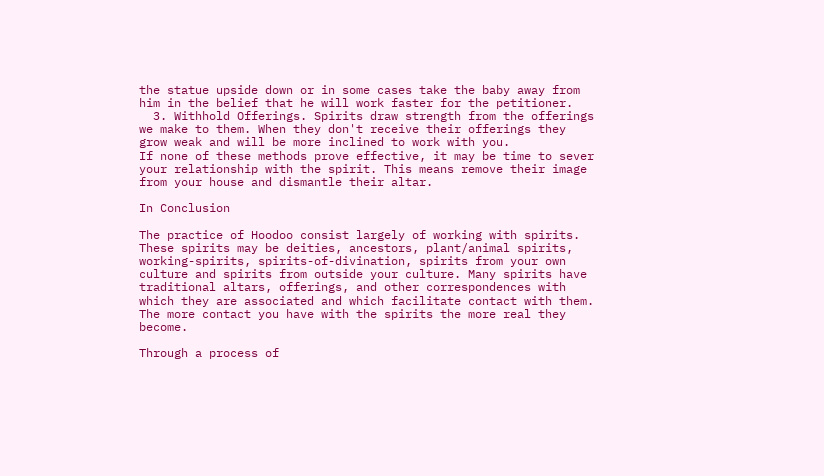the statue upside down or in some cases take the baby away from him in the belief that he will work faster for the petitioner.
  3. Withhold Offerings. Spirits draw strength from the offerings we make to them. When they don't receive their offerings they grow weak and will be more inclined to work with you.
If none of these methods prove effective, it may be time to sever your relationship with the spirit. This means remove their image from your house and dismantle their altar.

In Conclusion

The practice of Hoodoo consist largely of working with spirits. These spirits may be deities, ancestors, plant/animal spirits, working-spirits, spirits-of-divination, spirits from your own culture and spirits from outside your culture. Many spirits have traditional altars, offerings, and other correspondences with which they are associated and which facilitate contact with them.  The more contact you have with the spirits the more real they become.

Through a process of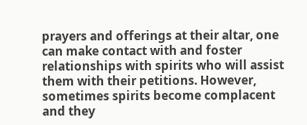prayers and offerings at their altar, one can make contact with and foster relationships with spirits who will assist them with their petitions. However, sometimes spirits become complacent and they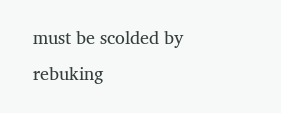must be scolded by rebuking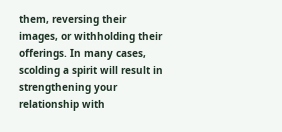them, reversing their images, or withholding their offerings. In many cases, scolding a spirit will result in strengthening your relationship with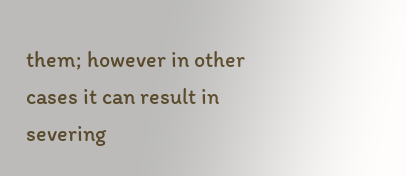them; however in other cases it can result in severing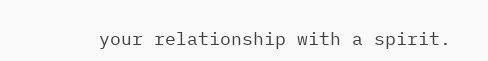your relationship with a spirit.